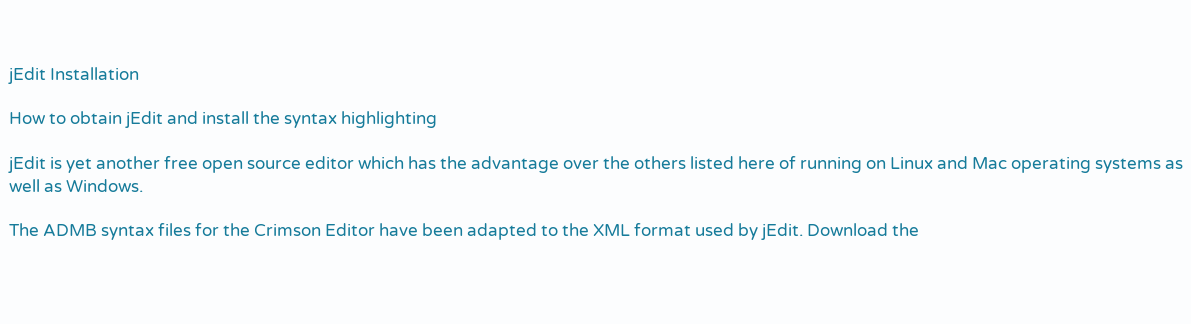jEdit Installation

How to obtain jEdit and install the syntax highlighting

jEdit is yet another free open source editor which has the advantage over the others listed here of running on Linux and Mac operating systems as well as Windows.

The ADMB syntax files for the Crimson Editor have been adapted to the XML format used by jEdit. Download the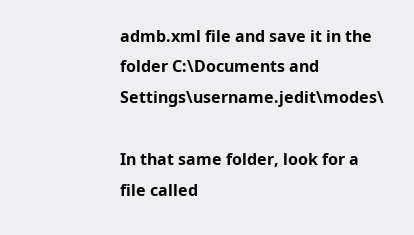admb.xml file and save it in the folder C:\Documents and Settings\username.jedit\modes\

In that same folder, look for a file called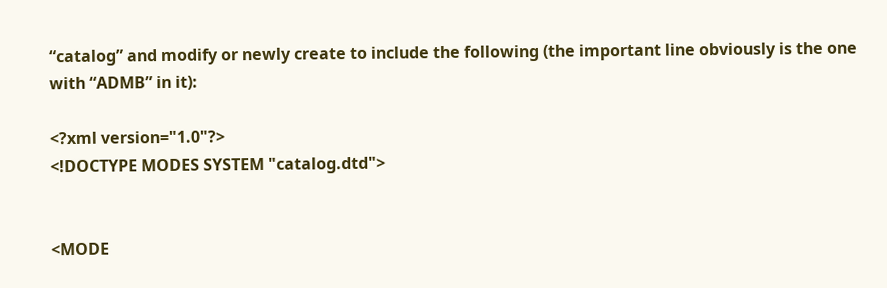“catalog” and modify or newly create to include the following (the important line obviously is the one with “ADMB” in it):

<?xml version="1.0"?>
<!DOCTYPE MODES SYSTEM "catalog.dtd">


<MODE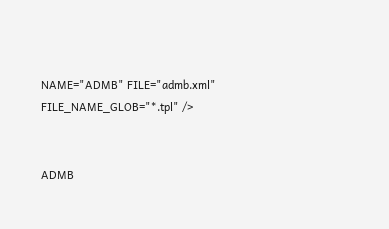NAME="ADMB" FILE="admb.xml" FILE_NAME_GLOB="*.tpl" />


ADMB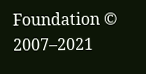Foundation © 2007–2021